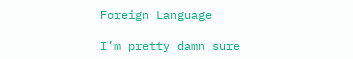Foreign Language

I’m pretty damn sure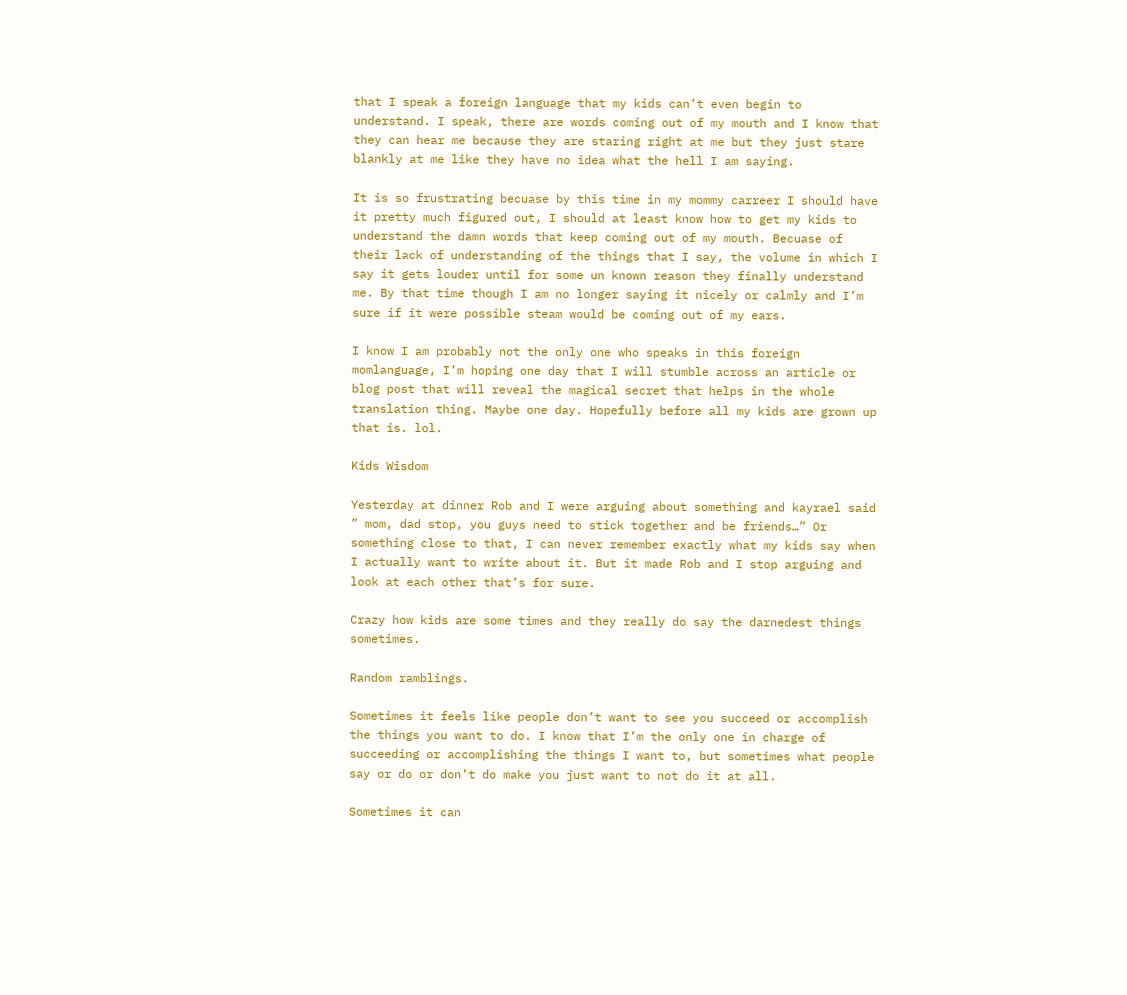that I speak a foreign language that my kids can’t even begin to understand. I speak, there are words coming out of my mouth and I know that they can hear me because they are staring right at me but they just stare blankly at me like they have no idea what the hell I am saying.

It is so frustrating becuase by this time in my mommy carreer I should have it pretty much figured out, I should at least know how to get my kids to understand the damn words that keep coming out of my mouth. Becuase of their lack of understanding of the things that I say, the volume in which I say it gets louder until for some un known reason they finally understand me. By that time though I am no longer saying it nicely or calmly and I’m sure if it were possible steam would be coming out of my ears.

I know I am probably not the only one who speaks in this foreign momlanguage, I’m hoping one day that I will stumble across an article or blog post that will reveal the magical secret that helps in the whole translation thing. Maybe one day. Hopefully before all my kids are grown up that is. lol.

Kids Wisdom

Yesterday at dinner Rob and I were arguing about something and kayrael said ” mom, dad stop, you guys need to stick together and be friends…” Or something close to that, I can never remember exactly what my kids say when I actually want to write about it. But it made Rob and I stop arguing and look at each other that’s for sure.

Crazy how kids are some times and they really do say the darnedest things sometimes.

Random ramblings.

Sometimes it feels like people don’t want to see you succeed or accomplish the things you want to do. I know that I’m the only one in charge of succeeding or accomplishing the things I want to, but sometimes what people say or do or don’t do make you just want to not do it at all.

Sometimes it can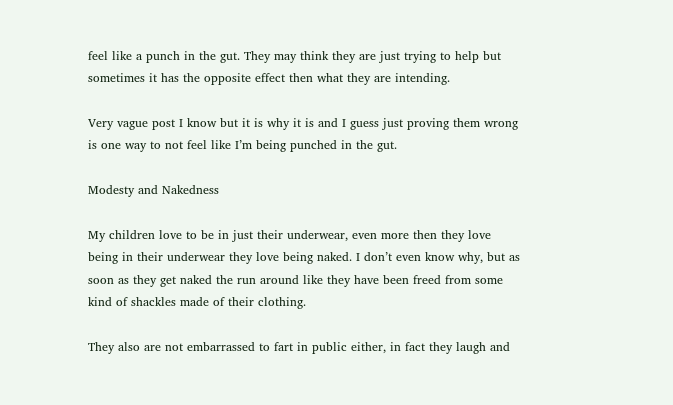feel like a punch in the gut. They may think they are just trying to help but sometimes it has the opposite effect then what they are intending.

Very vague post I know but it is why it is and I guess just proving them wrong is one way to not feel like I’m being punched in the gut.

Modesty and Nakedness

My children love to be in just their underwear, even more then they love being in their underwear they love being naked. I don’t even know why, but as soon as they get naked the run around like they have been freed from some kind of shackles made of their clothing.

They also are not embarrassed to fart in public either, in fact they laugh and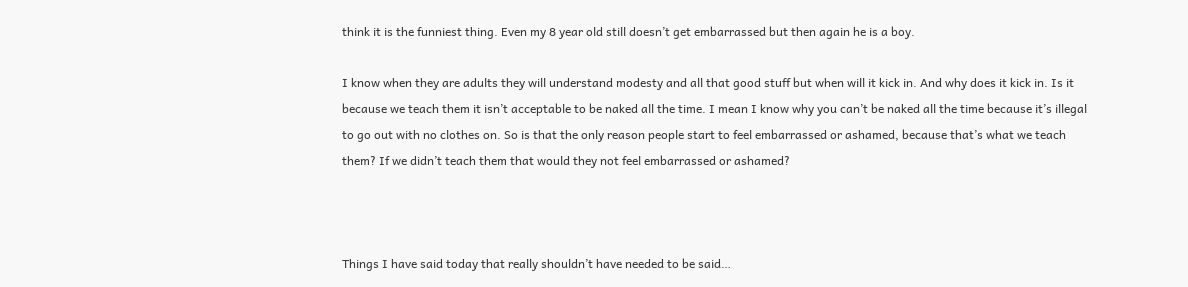think it is the funniest thing. Even my 8 year old still doesn’t get embarrassed but then again he is a boy.

I know when they are adults they will understand modesty and all that good stuff but when will it kick in. And why does it kick in. Is it because we teach them it isn’t acceptable to be naked all the time. I mean I know why you can’t be naked all the time because it’s illegal to go out with no clothes on. So is that the only reason people start to feel embarrassed or ashamed, because that’s what we teach them? If we didn’t teach them that would they not feel embarrassed or ashamed?



Things I have said today that really shouldn’t have needed to be said…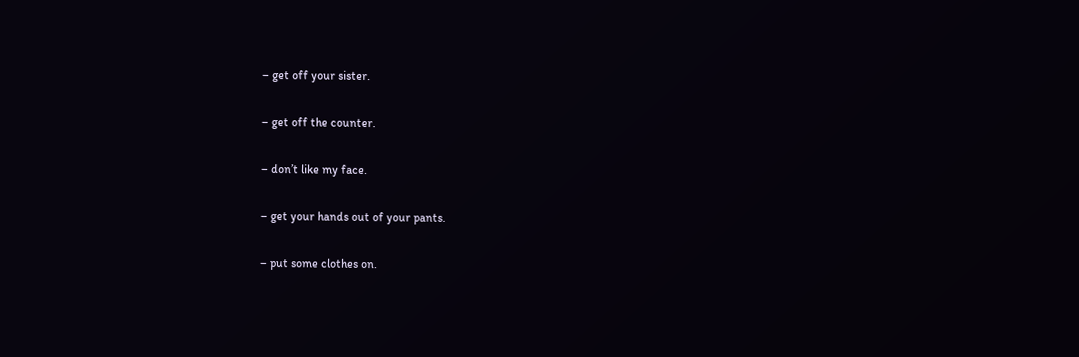– get off your sister.

– get off the counter.

– don’t like my face.

– get your hands out of your pants.

– put some clothes on.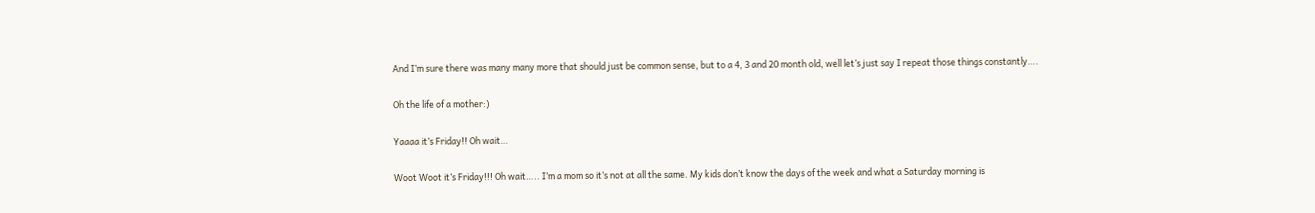And I’m sure there was many many more that should just be common sense, but to a 4, 3 and 20 month old, well let’s just say I repeat those things constantly….

Oh the life of a mother:)

Yaaaa it’s Friday!! Oh wait…

Woot Woot it’s Friday!!! Oh wait….. I’m a mom so it’s not at all the same. My kids don’t know the days of the week and what a Saturday morning is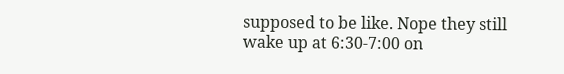supposed to be like. Nope they still wake up at 6:30-7:00 on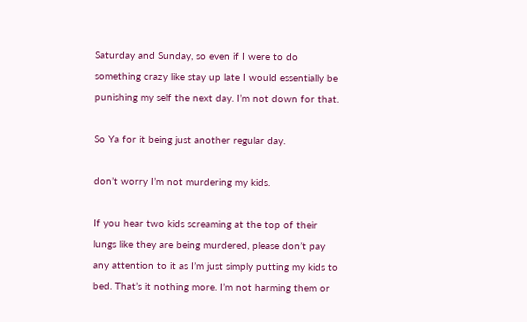Saturday and Sunday, so even if I were to do something crazy like stay up late I would essentially be punishing my self the next day. I’m not down for that.

So Ya for it being just another regular day.

don’t worry I’m not murdering my kids.

If you hear two kids screaming at the top of their lungs like they are being murdered, please don’t pay any attention to it as I’m just simply putting my kids to bed. That’s it nothing more. I’m not harming them or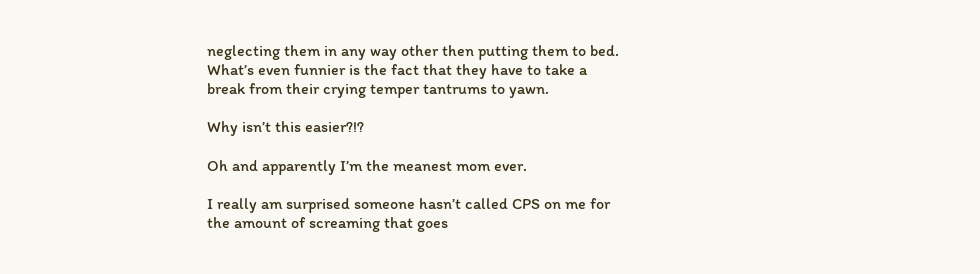neglecting them in any way other then putting them to bed. What’s even funnier is the fact that they have to take a break from their crying temper tantrums to yawn.

Why isn’t this easier?!?

Oh and apparently I’m the meanest mom ever.

I really am surprised someone hasn’t called CPS on me for the amount of screaming that goes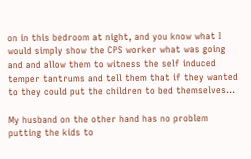on in this bedroom at night, and you know what I would simply show the CPS worker what was going and and allow them to witness the self induced temper tantrums and tell them that if they wanted to they could put the children to bed themselves…

My husband on the other hand has no problem putting the kids to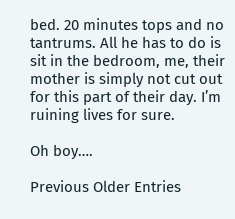bed. 20 minutes tops and no tantrums. All he has to do is sit in the bedroom, me, their mother is simply not cut out for this part of their day. I’m ruining lives for sure.

Oh boy….

Previous Older Entries